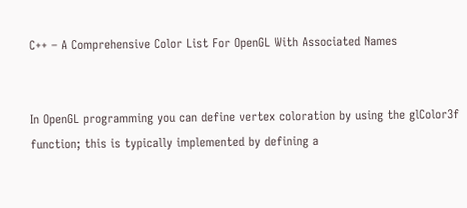C++ – A Comprehensive Color List For OpenGL With Associated Names


In OpenGL programming you can define vertex coloration by using the glColor3f function; this is typically implemented by defining a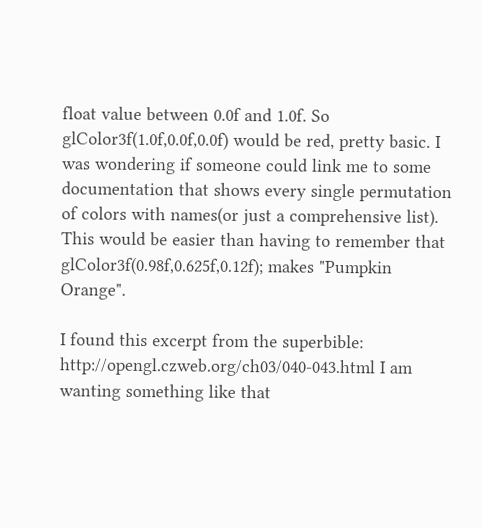float value between 0.0f and 1.0f. So glColor3f(1.0f,0.0f,0.0f) would be red, pretty basic. I was wondering if someone could link me to some documentation that shows every single permutation of colors with names(or just a comprehensive list). This would be easier than having to remember that glColor3f(0.98f,0.625f,0.12f); makes "Pumpkin Orange".

I found this excerpt from the superbible: http://opengl.czweb.org/ch03/040-043.html I am wanting something like that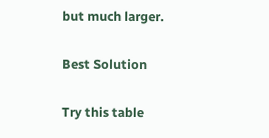but much larger.

Best Solution

Try this table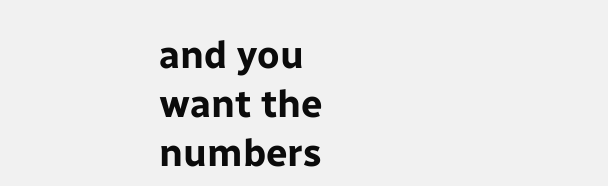and you want the numbers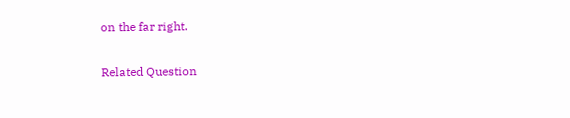on the far right.

Related Question